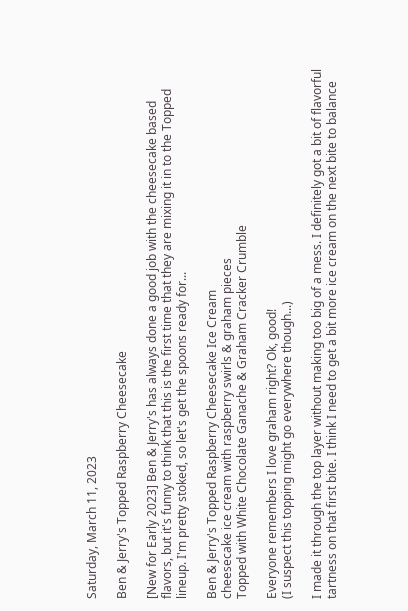Saturday, March 11, 2023

Ben & Jerry's Topped Raspberry Cheesecake

[New for Early 2023] Ben & Jerry's has always done a good job with the cheesecake based flavors, but it's funny to think that this is the first time that they are mixing it in to the Topped lineup. I'm pretty stoked, so let's get the spoons ready for...

Ben & Jerry's Topped Raspberry Cheesecake Ice Cream
cheesecake ice cream with raspberry swirls & graham pieces
Topped with White Chocolate Ganache & Graham Cracker Crumble

Everyone remembers I love graham right? Ok, good!
(I suspect this topping might go everywhere though...)

I made it through the top layer without making too big of a mess. I definitely got a bit of flavorful tartness on that first bite. I think I need to get a bit more ice cream on the next bite to balance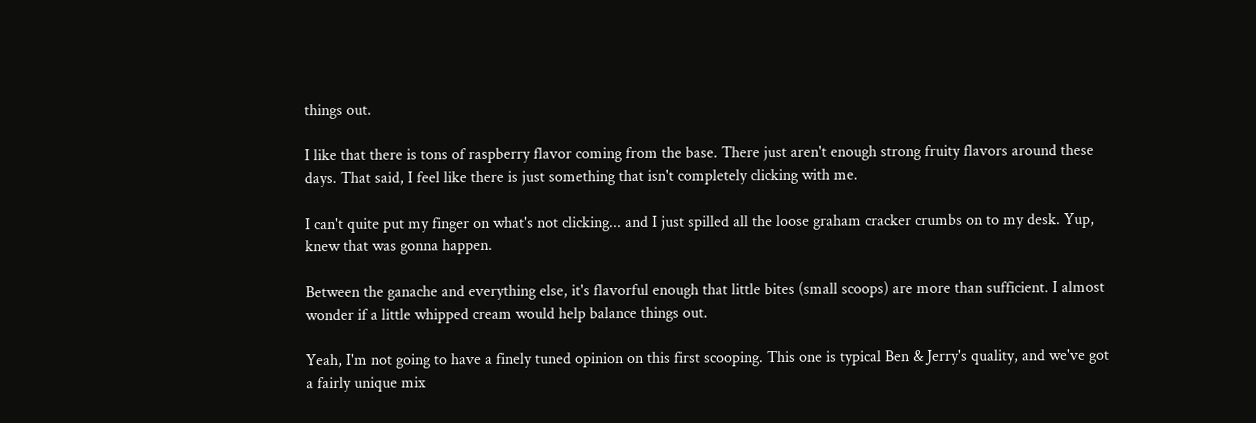things out.

I like that there is tons of raspberry flavor coming from the base. There just aren't enough strong fruity flavors around these days. That said, I feel like there is just something that isn't completely clicking with me.

I can't quite put my finger on what's not clicking... and I just spilled all the loose graham cracker crumbs on to my desk. Yup, knew that was gonna happen.

Between the ganache and everything else, it's flavorful enough that little bites (small scoops) are more than sufficient. I almost wonder if a little whipped cream would help balance things out.

Yeah, I'm not going to have a finely tuned opinion on this first scooping. This one is typical Ben & Jerry's quality, and we've got a fairly unique mix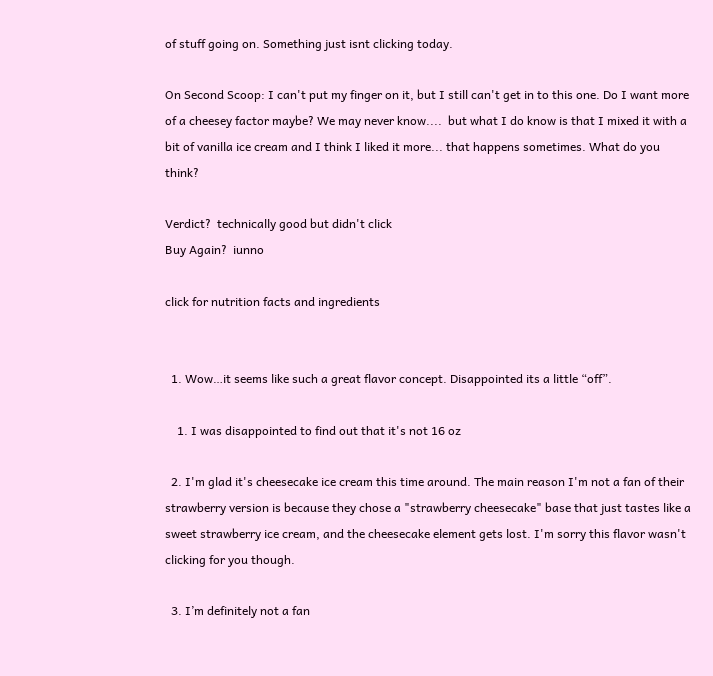of stuff going on. Something just isnt clicking today.

On Second Scoop: I can't put my finger on it, but I still can't get in to this one. Do I want more of a cheesey factor maybe? We may never know....  but what I do know is that I mixed it with a bit of vanilla ice cream and I think I liked it more... that happens sometimes. What do you think?

Verdict?  technically good but didn't click
Buy Again?  iunno

click for nutrition facts and ingredients


  1. Wow…it seems like such a great flavor concept. Disappointed its a little “off”.

    1. I was disappointed to find out that it's not 16 oz

  2. I'm glad it's cheesecake ice cream this time around. The main reason I'm not a fan of their strawberry version is because they chose a "strawberry cheesecake" base that just tastes like a sweet strawberry ice cream, and the cheesecake element gets lost. I'm sorry this flavor wasn't clicking for you though.

  3. I’m definitely not a fan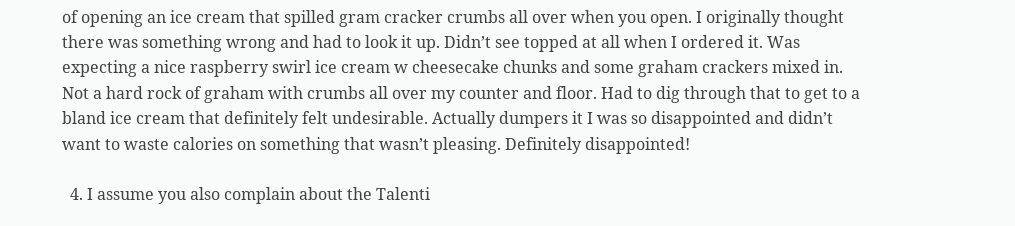of opening an ice cream that spilled gram cracker crumbs all over when you open. I originally thought there was something wrong and had to look it up. Didn’t see topped at all when I ordered it. Was expecting a nice raspberry swirl ice cream w cheesecake chunks and some graham crackers mixed in. Not a hard rock of graham with crumbs all over my counter and floor. Had to dig through that to get to a bland ice cream that definitely felt undesirable. Actually dumpers it I was so disappointed and didn’t want to waste calories on something that wasn’t pleasing. Definitely disappointed!

  4. I assume you also complain about the Talenti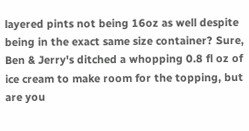layered pints not being 16oz as well despite being in the exact same size container? Sure, Ben & Jerry's ditched a whopping 0.8 fl oz of ice cream to make room for the topping, but are you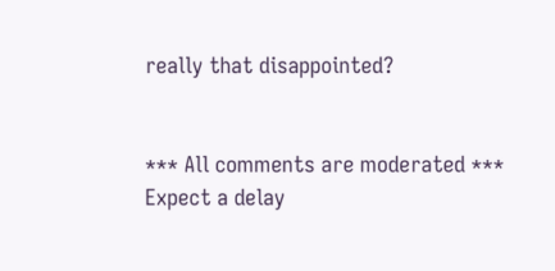really that disappointed?


*** All comments are moderated ***
Expect a delay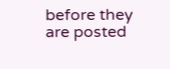before they are posted